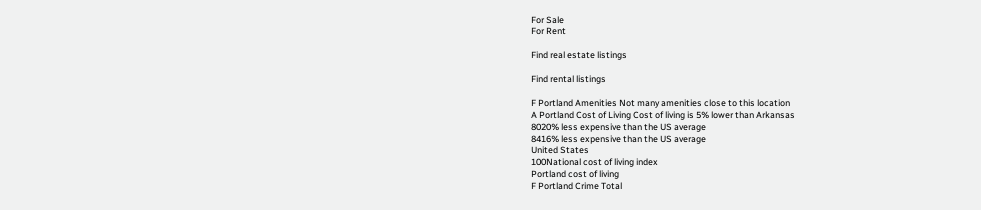For Sale
For Rent

Find real estate listings

Find rental listings

F Portland Amenities Not many amenities close to this location
A Portland Cost of Living Cost of living is 5% lower than Arkansas
8020% less expensive than the US average
8416% less expensive than the US average
United States
100National cost of living index
Portland cost of living
F Portland Crime Total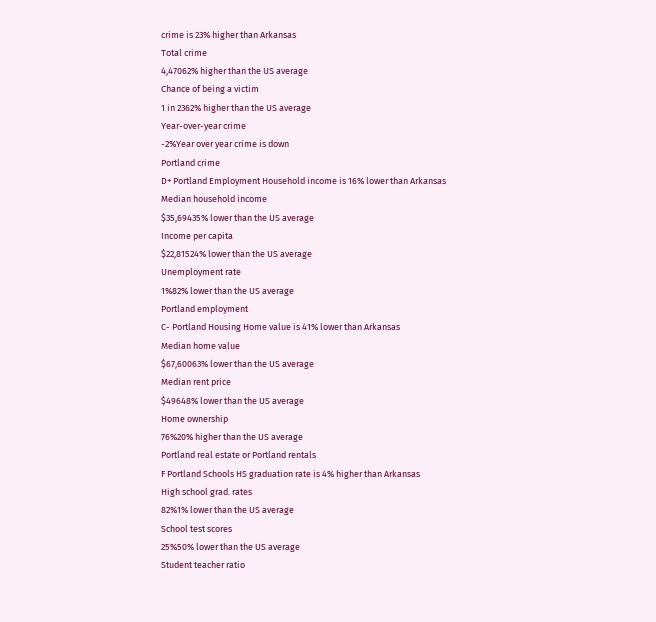crime is 23% higher than Arkansas
Total crime
4,47062% higher than the US average
Chance of being a victim
1 in 2362% higher than the US average
Year-over-year crime
-2%Year over year crime is down
Portland crime
D+ Portland Employment Household income is 16% lower than Arkansas
Median household income
$35,69435% lower than the US average
Income per capita
$22,81524% lower than the US average
Unemployment rate
1%82% lower than the US average
Portland employment
C- Portland Housing Home value is 41% lower than Arkansas
Median home value
$67,60063% lower than the US average
Median rent price
$49648% lower than the US average
Home ownership
76%20% higher than the US average
Portland real estate or Portland rentals
F Portland Schools HS graduation rate is 4% higher than Arkansas
High school grad. rates
82%1% lower than the US average
School test scores
25%50% lower than the US average
Student teacher ratio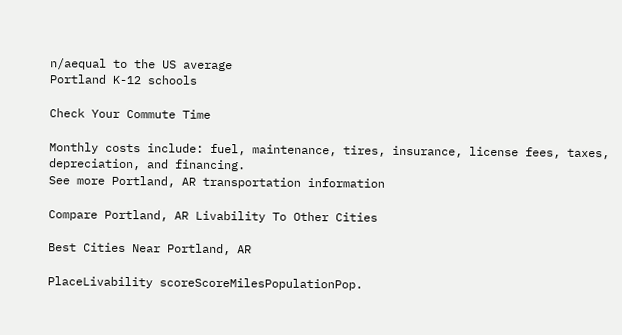n/aequal to the US average
Portland K-12 schools

Check Your Commute Time

Monthly costs include: fuel, maintenance, tires, insurance, license fees, taxes, depreciation, and financing.
See more Portland, AR transportation information

Compare Portland, AR Livability To Other Cities

Best Cities Near Portland, AR

PlaceLivability scoreScoreMilesPopulationPop.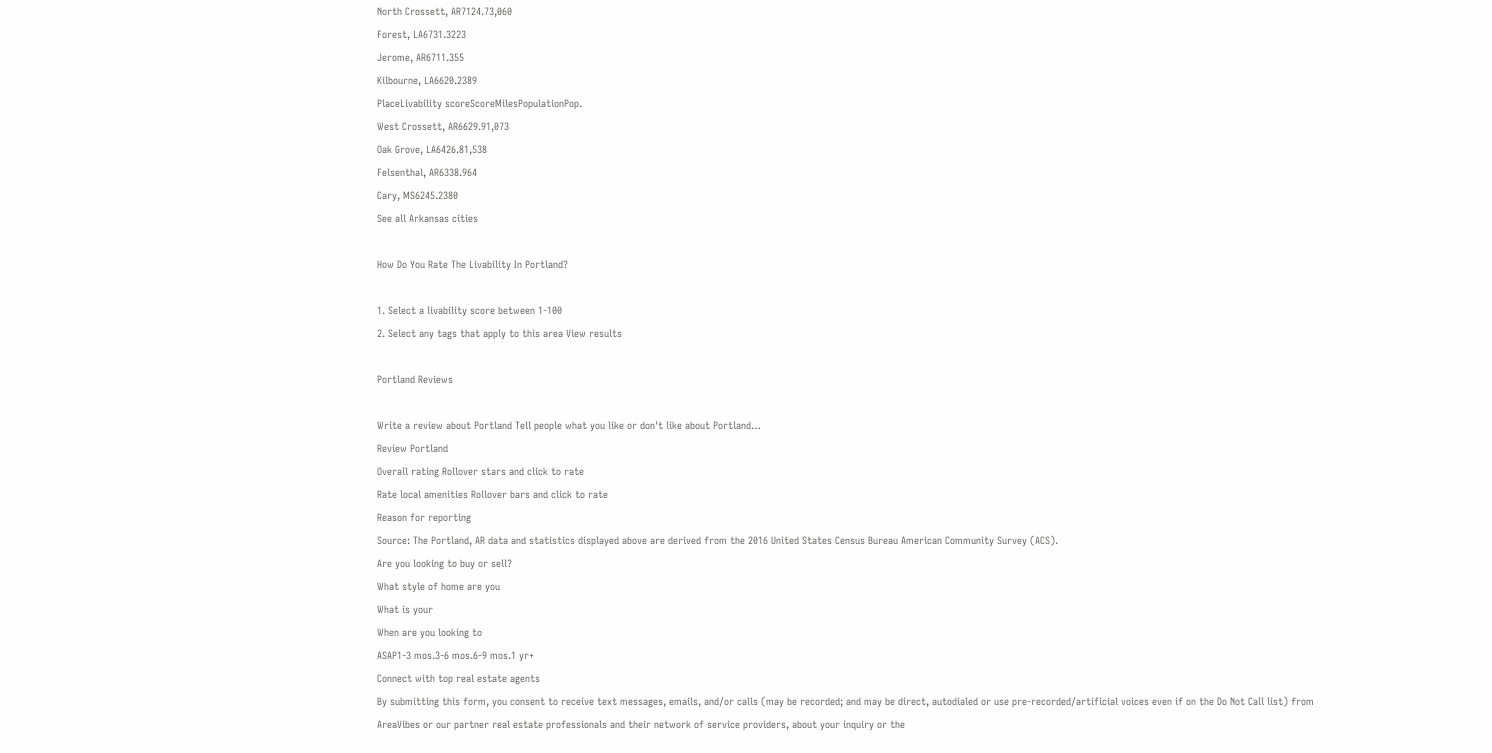North Crossett, AR7124.73,060
Forest, LA6731.3223
Jerome, AR6711.355
Kilbourne, LA6620.2389
PlaceLivability scoreScoreMilesPopulationPop.
West Crossett, AR6629.91,073
Oak Grove, LA6426.81,538
Felsenthal, AR6338.964
Cary, MS6245.2380
See all Arkansas cities

How Do You Rate The Livability In Portland?

1. Select a livability score between 1-100
2. Select any tags that apply to this area View results

Portland Reviews

Write a review about Portland Tell people what you like or don't like about Portland…
Review Portland
Overall rating Rollover stars and click to rate
Rate local amenities Rollover bars and click to rate
Reason for reporting
Source: The Portland, AR data and statistics displayed above are derived from the 2016 United States Census Bureau American Community Survey (ACS).
Are you looking to buy or sell?
What style of home are you
What is your
When are you looking to
ASAP1-3 mos.3-6 mos.6-9 mos.1 yr+
Connect with top real estate agents
By submitting this form, you consent to receive text messages, emails, and/or calls (may be recorded; and may be direct, autodialed or use pre-recorded/artificial voices even if on the Do Not Call list) from AreaVibes or our partner real estate professionals and their network of service providers, about your inquiry or the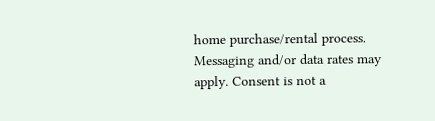home purchase/rental process. Messaging and/or data rates may apply. Consent is not a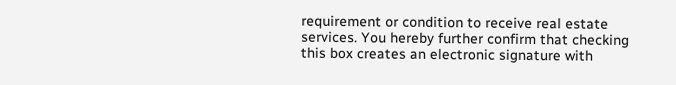requirement or condition to receive real estate services. You hereby further confirm that checking this box creates an electronic signature with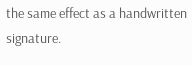the same effect as a handwritten signature.